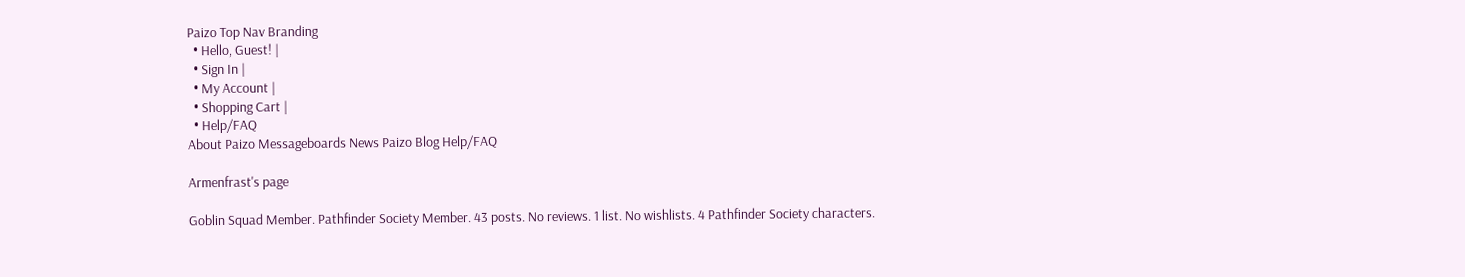Paizo Top Nav Branding
  • Hello, Guest! |
  • Sign In |
  • My Account |
  • Shopping Cart |
  • Help/FAQ
About Paizo Messageboards News Paizo Blog Help/FAQ

Armenfrast's page

Goblin Squad Member. Pathfinder Society Member. 43 posts. No reviews. 1 list. No wishlists. 4 Pathfinder Society characters.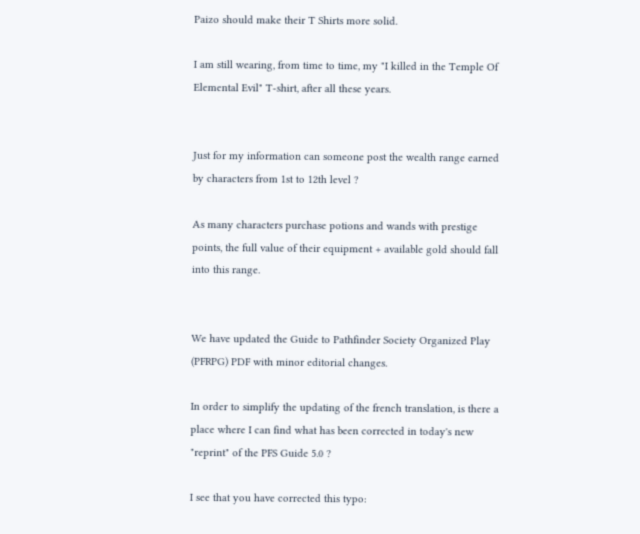Paizo should make their T Shirts more solid.

I am still wearing, from time to time, my "I killed in the Temple Of Elemental Evil" T-shirt, after all these years.


Just for my information can someone post the wealth range earned by characters from 1st to 12th level ?

As many characters purchase potions and wands with prestige points, the full value of their equipment + available gold should fall into this range.


We have updated the Guide to Pathfinder Society Organized Play (PFRPG) PDF with minor editorial changes.

In order to simplify the updating of the french translation, is there a place where I can find what has been corrected in today's new "reprint" of the PFS Guide 5.0 ?

I see that you have corrected this typo: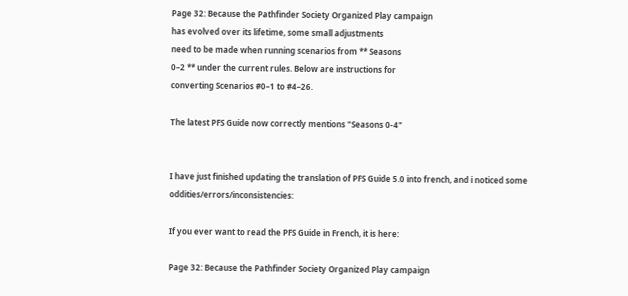Page 32: Because the Pathfinder Society Organized Play campaign
has evolved over its lifetime, some small adjustments
need to be made when running scenarios from ** Seasons
0–2 ** under the current rules. Below are instructions for
converting Scenarios #0–1 to #4–26.

The latest PFS Guide now correctly mentions "Seasons 0-4"


I have just finished updating the translation of PFS Guide 5.0 into french, and i noticed some oddities/errors/inconsistencies:

If you ever want to read the PFS Guide in French, it is here:

Page 32: Because the Pathfinder Society Organized Play campaign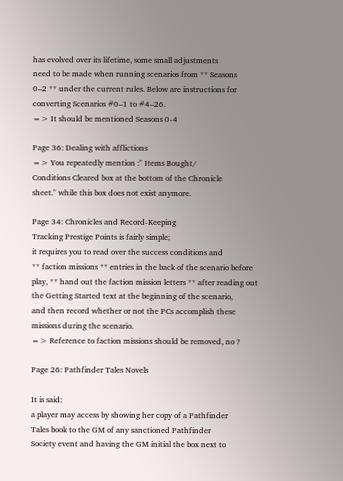has evolved over its lifetime, some small adjustments
need to be made when running scenarios from ** Seasons
0–2 ** under the current rules. Below are instructions for
converting Scenarios #0–1 to #4–26.
=> It should be mentioned Seasons 0-4

Page 36: Dealing with afflictions
=> You repeatedly mention :" Items Bought/
Conditions Cleared box at the bottom of the Chronicle
sheet." while this box does not exist anymore.

Page 34: Chronicles and Record-Keeping
Tracking Prestige Points is fairly simple;
it requires you to read over the success conditions and
** faction missions ** entries in the back of the scenario before
play, ** hand out the faction mission letters ** after reading out
the Getting Started text at the beginning of the scenario,
and then record whether or not the PCs accomplish these
missions during the scenario.
=> Reference to faction missions should be removed, no ?

Page 26: Pathfinder Tales Novels

It is said:
a player may access by showing her copy of a Pathfinder
Tales book to the GM of any sanctioned Pathfinder
Society event and having the GM initial the box next to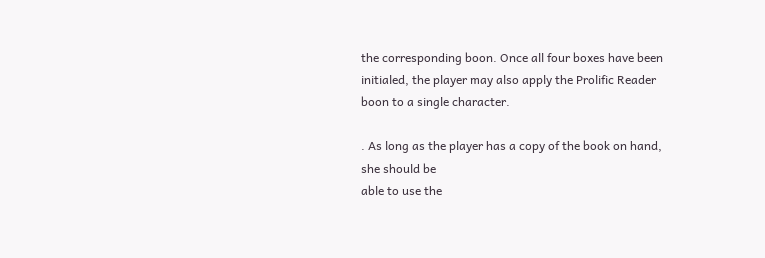the corresponding boon. Once all four boxes have been
initialed, the player may also apply the Prolific Reader
boon to a single character.

. As long as the player has a copy of the book on hand, she should be
able to use the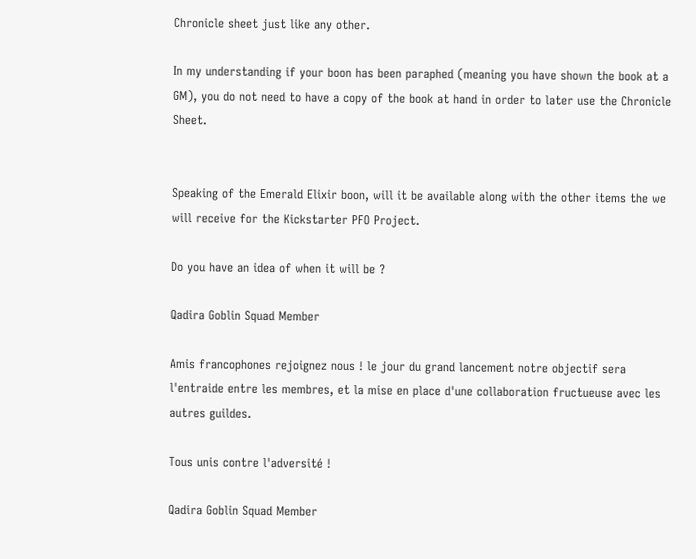Chronicle sheet just like any other.

In my understanding if your boon has been paraphed (meaning you have shown the book at a GM), you do not need to have a copy of the book at hand in order to later use the Chronicle Sheet.


Speaking of the Emerald Elixir boon, will it be available along with the other items the we will receive for the Kickstarter PFO Project.

Do you have an idea of when it will be ?

Qadira Goblin Squad Member

Amis francophones rejoignez nous ! le jour du grand lancement notre objectif sera l'entraide entre les membres, et la mise en place d'une collaboration fructueuse avec les autres guildes.

Tous unis contre l'adversité !

Qadira Goblin Squad Member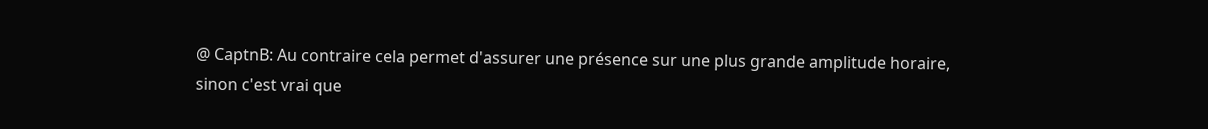@ CaptnB: Au contraire cela permet d'assurer une présence sur une plus grande amplitude horaire, sinon c'est vrai que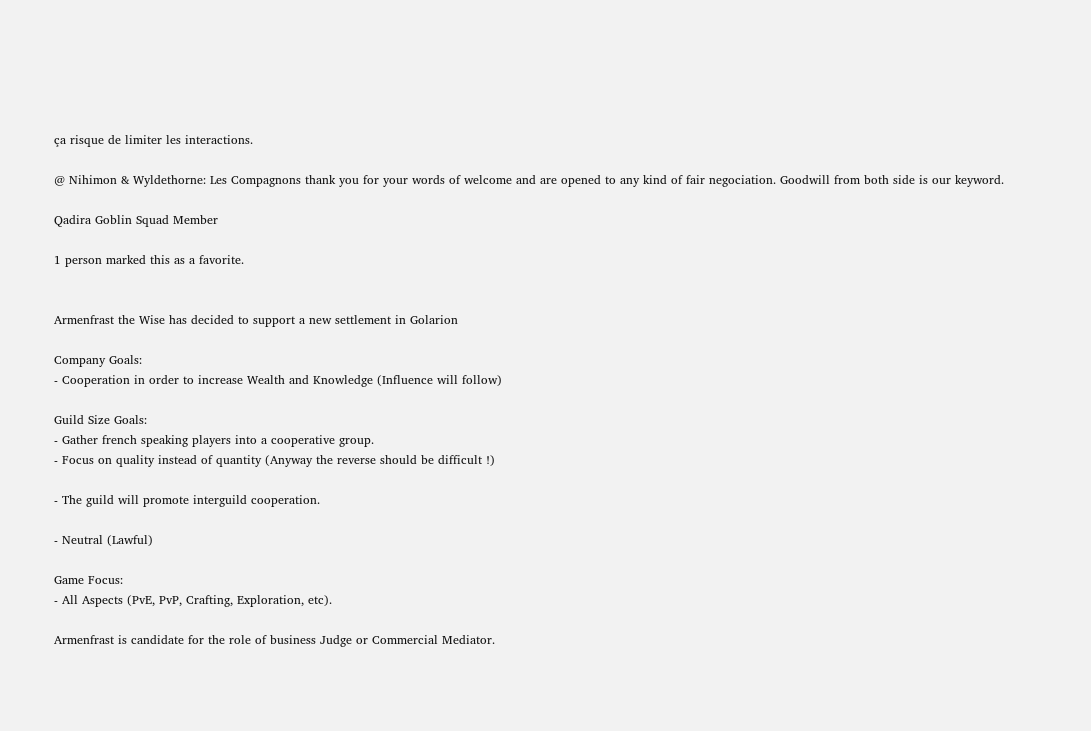ça risque de limiter les interactions.

@ Nihimon & Wyldethorne: Les Compagnons thank you for your words of welcome and are opened to any kind of fair negociation. Goodwill from both side is our keyword.

Qadira Goblin Squad Member

1 person marked this as a favorite.


Armenfrast the Wise has decided to support a new settlement in Golarion

Company Goals:
- Cooperation in order to increase Wealth and Knowledge (Influence will follow)

Guild Size Goals:
- Gather french speaking players into a cooperative group.
- Focus on quality instead of quantity (Anyway the reverse should be difficult !)

- The guild will promote interguild cooperation.

- Neutral (Lawful)

Game Focus:
- All Aspects (PvE, PvP, Crafting, Exploration, etc).

Armenfrast is candidate for the role of business Judge or Commercial Mediator.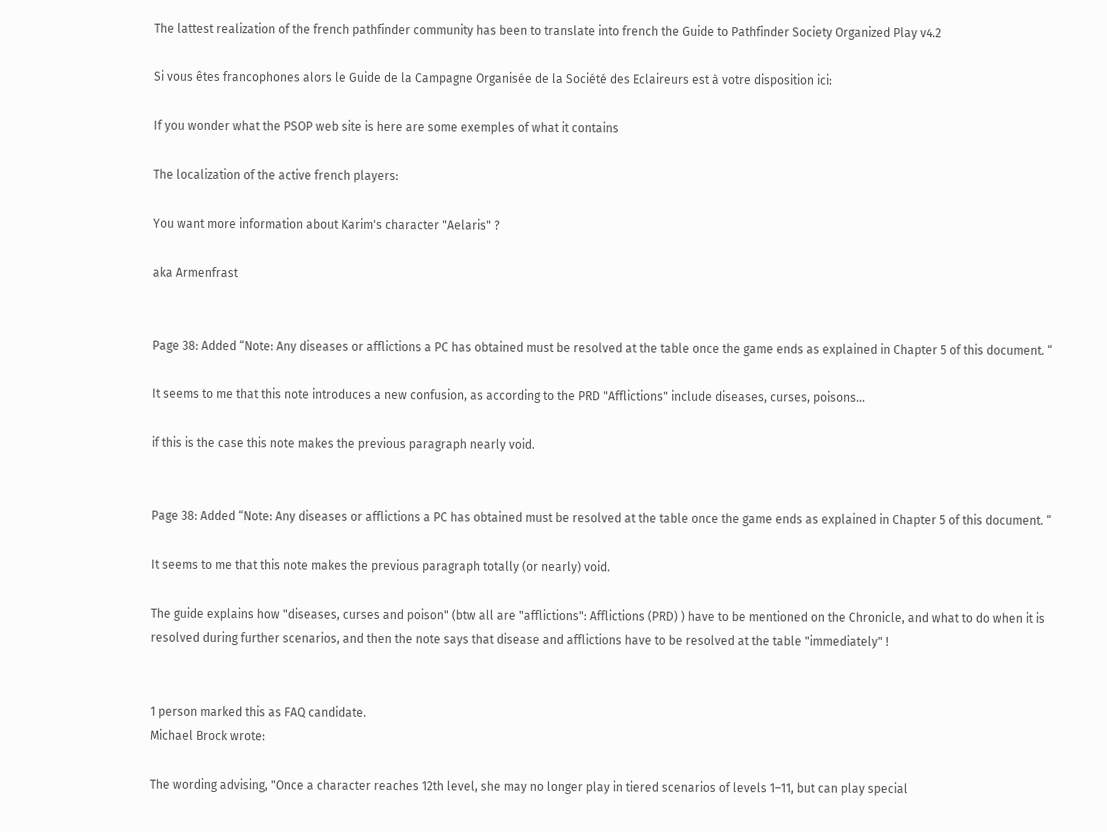The lattest realization of the french pathfinder community has been to translate into french the Guide to Pathfinder Society Organized Play v4.2

Si vous êtes francophones alors le Guide de la Campagne Organisée de la Société des Eclaireurs est à votre disposition ici:

If you wonder what the PSOP web site is here are some exemples of what it contains

The localization of the active french players:

You want more information about Karim's character "Aelaris" ?

aka Armenfrast


Page 38: Added “Note: Any diseases or afflictions a PC has obtained must be resolved at the table once the game ends as explained in Chapter 5 of this document. “

It seems to me that this note introduces a new confusion, as according to the PRD "Afflictions" include diseases, curses, poisons...

if this is the case this note makes the previous paragraph nearly void.


Page 38: Added “Note: Any diseases or afflictions a PC has obtained must be resolved at the table once the game ends as explained in Chapter 5 of this document. “

It seems to me that this note makes the previous paragraph totally (or nearly) void.

The guide explains how "diseases, curses and poison" (btw all are "afflictions": Afflictions (PRD) ) have to be mentioned on the Chronicle, and what to do when it is resolved during further scenarios, and then the note says that disease and afflictions have to be resolved at the table "immediately" !


1 person marked this as FAQ candidate.
Michael Brock wrote:

The wording advising, "Once a character reaches 12th level, she may no longer play in tiered scenarios of levels 1–11, but can play special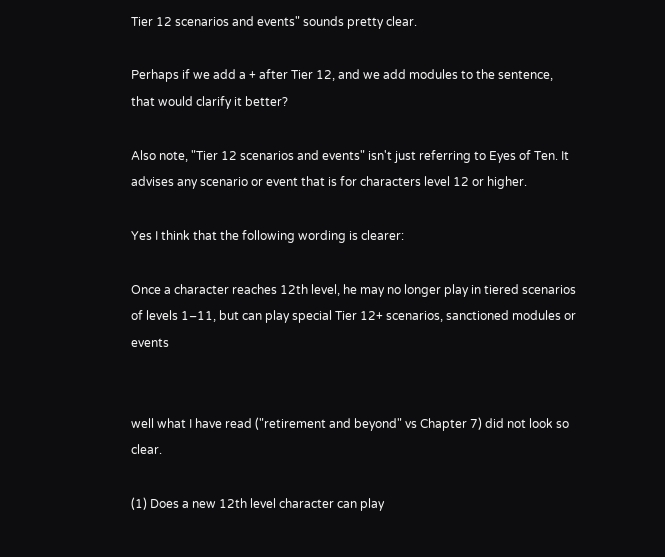Tier 12 scenarios and events" sounds pretty clear.

Perhaps if we add a + after Tier 12, and we add modules to the sentence, that would clarify it better?

Also note, "Tier 12 scenarios and events" isn't just referring to Eyes of Ten. It advises any scenario or event that is for characters level 12 or higher.

Yes I think that the following wording is clearer:

Once a character reaches 12th level, he may no longer play in tiered scenarios of levels 1–11, but can play special Tier 12+ scenarios, sanctioned modules or events


well what I have read ("retirement and beyond" vs Chapter 7) did not look so clear.

(1) Does a new 12th level character can play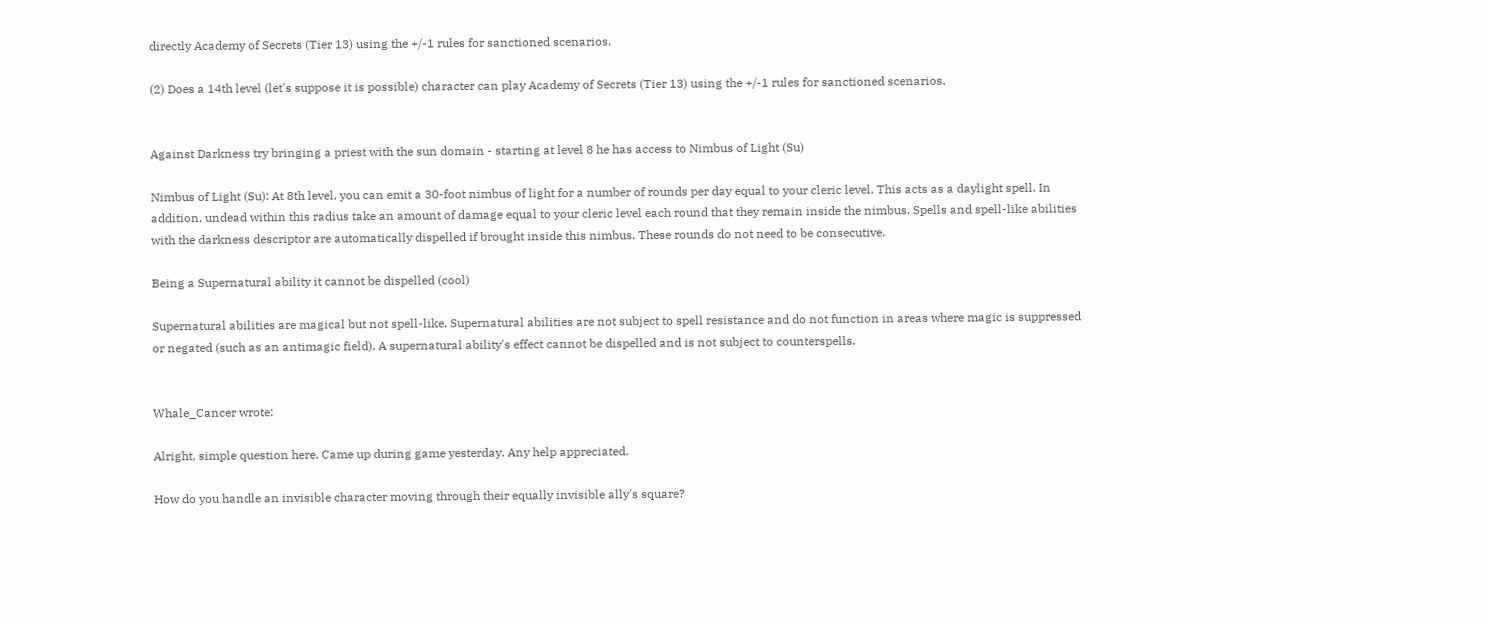directly Academy of Secrets (Tier 13) using the +/-1 rules for sanctioned scenarios.

(2) Does a 14th level (let's suppose it is possible) character can play Academy of Secrets (Tier 13) using the +/-1 rules for sanctioned scenarios.


Against Darkness try bringing a priest with the sun domain - starting at level 8 he has access to Nimbus of Light (Su)

Nimbus of Light (Su): At 8th level, you can emit a 30-foot nimbus of light for a number of rounds per day equal to your cleric level. This acts as a daylight spell. In addition, undead within this radius take an amount of damage equal to your cleric level each round that they remain inside the nimbus. Spells and spell-like abilities with the darkness descriptor are automatically dispelled if brought inside this nimbus. These rounds do not need to be consecutive.

Being a Supernatural ability it cannot be dispelled (cool)

Supernatural abilities are magical but not spell-like. Supernatural abilities are not subject to spell resistance and do not function in areas where magic is suppressed or negated (such as an antimagic field). A supernatural ability's effect cannot be dispelled and is not subject to counterspells.


Whale_Cancer wrote:

Alright, simple question here. Came up during game yesterday. Any help appreciated.

How do you handle an invisible character moving through their equally invisible ally's square?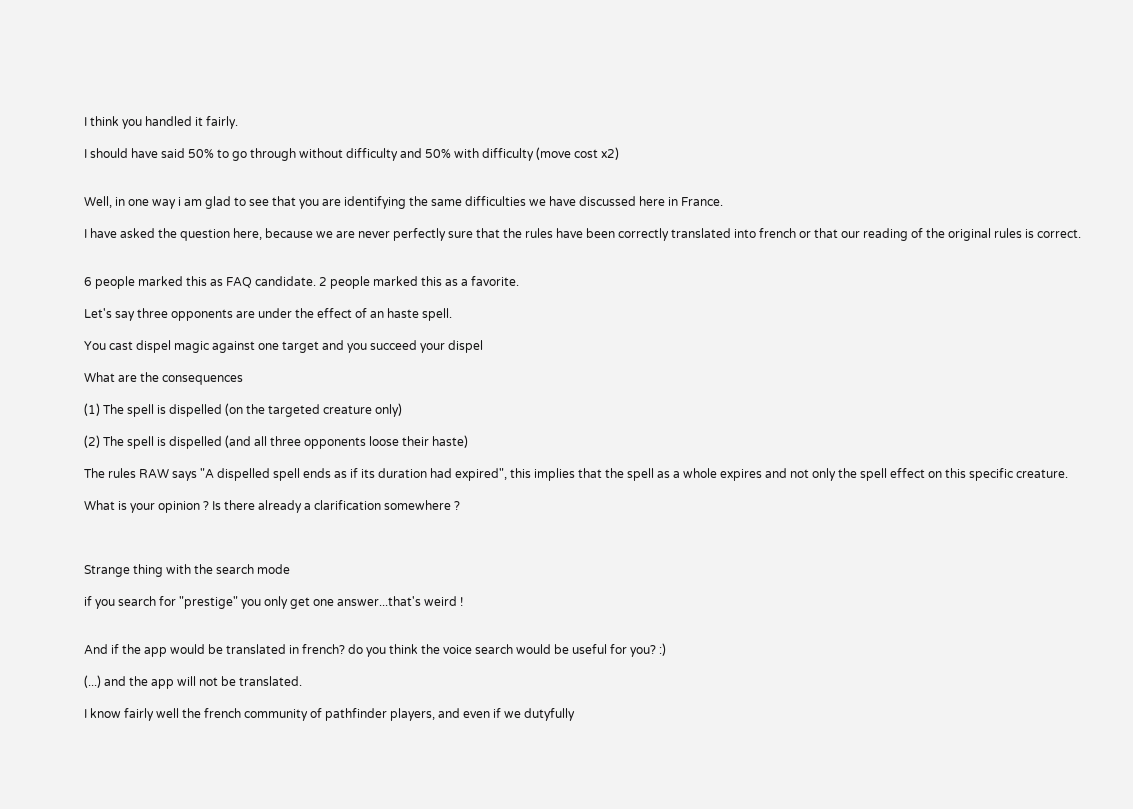I think you handled it fairly.

I should have said 50% to go through without difficulty and 50% with difficulty (move cost x2)


Well, in one way i am glad to see that you are identifying the same difficulties we have discussed here in France.

I have asked the question here, because we are never perfectly sure that the rules have been correctly translated into french or that our reading of the original rules is correct.


6 people marked this as FAQ candidate. 2 people marked this as a favorite.

Let's say three opponents are under the effect of an haste spell.

You cast dispel magic against one target and you succeed your dispel

What are the consequences

(1) The spell is dispelled (on the targeted creature only)

(2) The spell is dispelled (and all three opponents loose their haste)

The rules RAW says "A dispelled spell ends as if its duration had expired", this implies that the spell as a whole expires and not only the spell effect on this specific creature.

What is your opinion ? Is there already a clarification somewhere ?



Strange thing with the search mode

if you search for "prestige" you only get one answer...that's weird !


And if the app would be translated in french? do you think the voice search would be useful for you? :)

(...) and the app will not be translated.

I know fairly well the french community of pathfinder players, and even if we dutyfully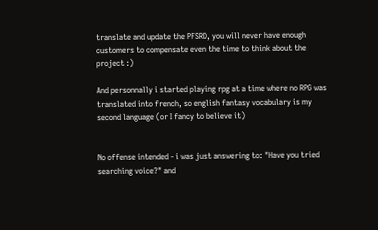translate and update the PFSRD, you will never have enough customers to compensate even the time to think about the project :)

And personnally i started playing rpg at a time where no RPG was translated into french, so english fantasy vocabulary is my second language (or I fancy to believe it)


No offense intended - i was just answering to: "Have you tried searching voice?" and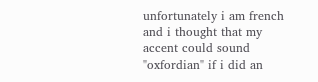unfortunately i am french and i thought that my accent could sound "oxfordian" if i did an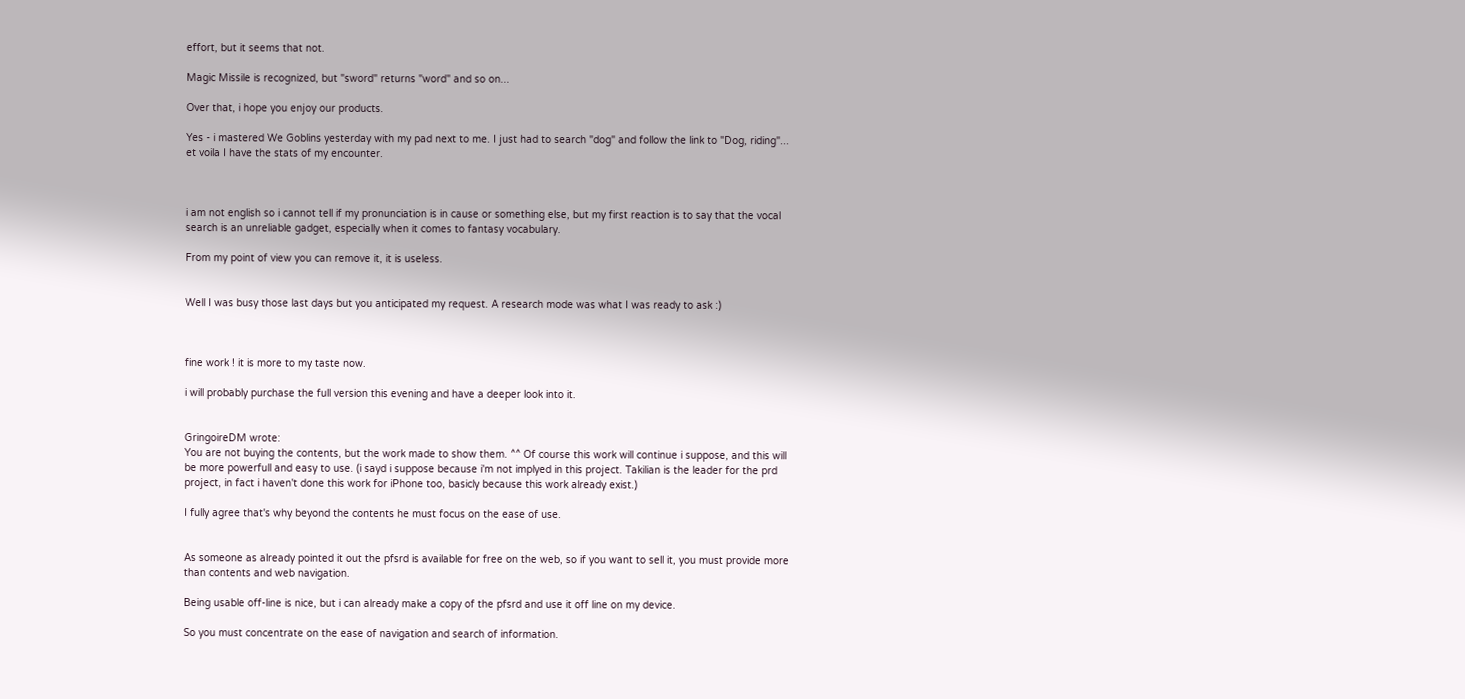effort, but it seems that not.

Magic Missile is recognized, but "sword" returns "word" and so on...

Over that, i hope you enjoy our products.

Yes - i mastered We Goblins yesterday with my pad next to me. I just had to search "dog" and follow the link to "Dog, riding"... et voila I have the stats of my encounter.



i am not english so i cannot tell if my pronunciation is in cause or something else, but my first reaction is to say that the vocal search is an unreliable gadget, especially when it comes to fantasy vocabulary.

From my point of view you can remove it, it is useless.


Well I was busy those last days but you anticipated my request. A research mode was what I was ready to ask :)



fine work ! it is more to my taste now.

i will probably purchase the full version this evening and have a deeper look into it.


GringoireDM wrote:
You are not buying the contents, but the work made to show them. ^^ Of course this work will continue i suppose, and this will be more powerfull and easy to use. (i sayd i suppose because i'm not implyed in this project. Takilian is the leader for the prd project, in fact i haven't done this work for iPhone too, basicly because this work already exist.)

I fully agree that's why beyond the contents he must focus on the ease of use.


As someone as already pointed it out the pfsrd is available for free on the web, so if you want to sell it, you must provide more than contents and web navigation.

Being usable off-line is nice, but i can already make a copy of the pfsrd and use it off line on my device.

So you must concentrate on the ease of navigation and search of information.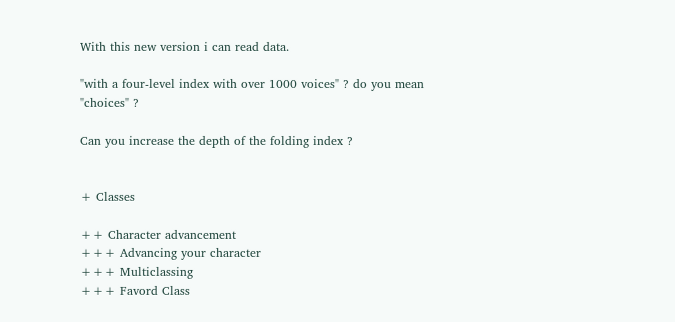With this new version i can read data.

"with a four-level index with over 1000 voices" ? do you mean "choices" ?

Can you increase the depth of the folding index ?


+ Classes

++ Character advancement
+++ Advancing your character
+++ Multiclassing
+++ Favord Class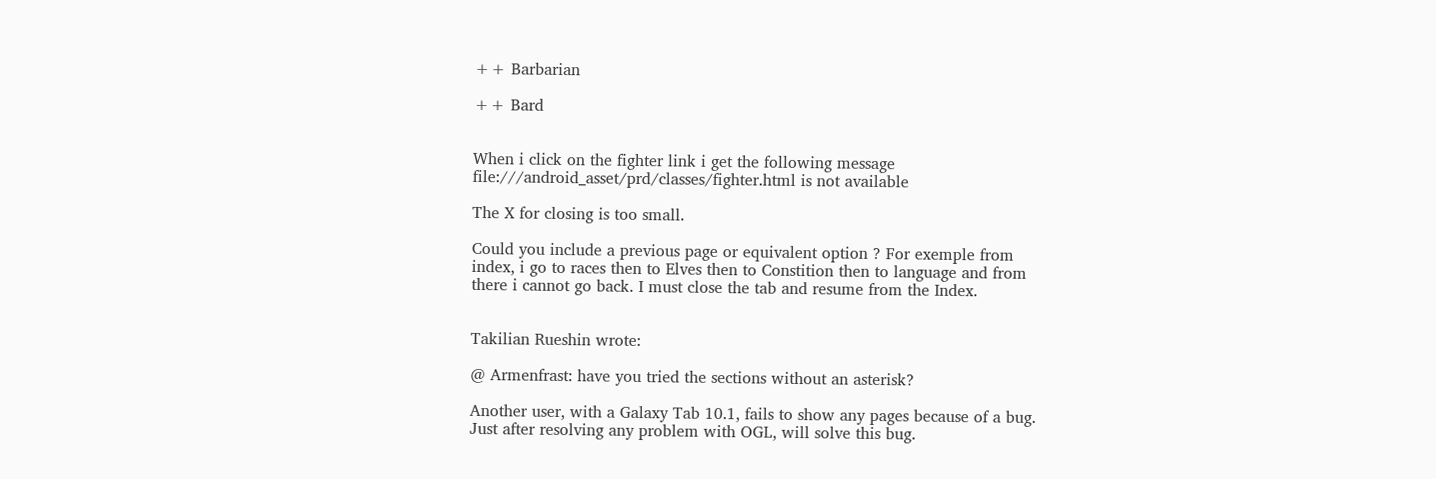++ Barbarian

++ Bard


When i click on the fighter link i get the following message file:///android_asset/prd/classes/fighter.html is not available

The X for closing is too small.

Could you include a previous page or equivalent option ? For exemple from index, i go to races then to Elves then to Constition then to language and from there i cannot go back. I must close the tab and resume from the Index.


Takilian Rueshin wrote:

@ Armenfrast: have you tried the sections without an asterisk?

Another user, with a Galaxy Tab 10.1, fails to show any pages because of a bug.
Just after resolving any problem with OGL, will solve this bug.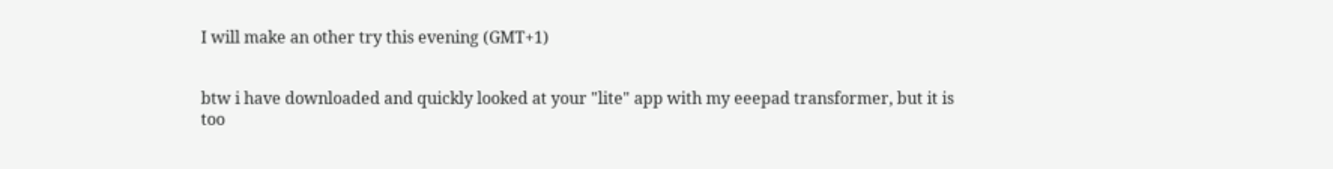I will make an other try this evening (GMT+1)


btw i have downloaded and quickly looked at your "lite" app with my eeepad transformer, but it is too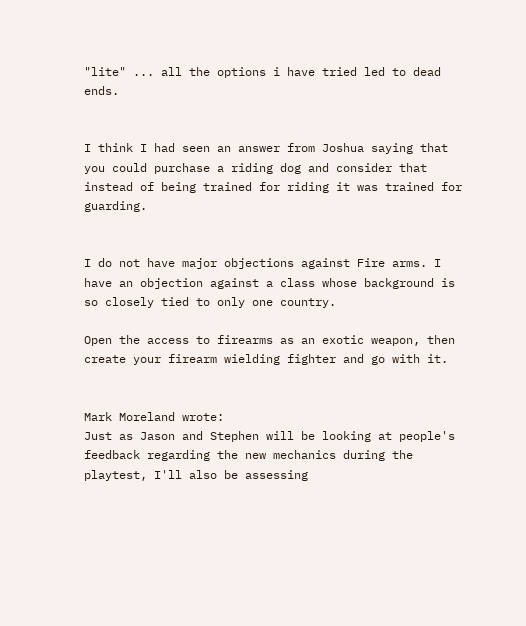"lite" ... all the options i have tried led to dead ends.


I think I had seen an answer from Joshua saying that you could purchase a riding dog and consider that instead of being trained for riding it was trained for guarding.


I do not have major objections against Fire arms. I have an objection against a class whose background is so closely tied to only one country.

Open the access to firearms as an exotic weapon, then create your firearm wielding fighter and go with it.


Mark Moreland wrote:
Just as Jason and Stephen will be looking at people's feedback regarding the new mechanics during the playtest, I'll also be assessing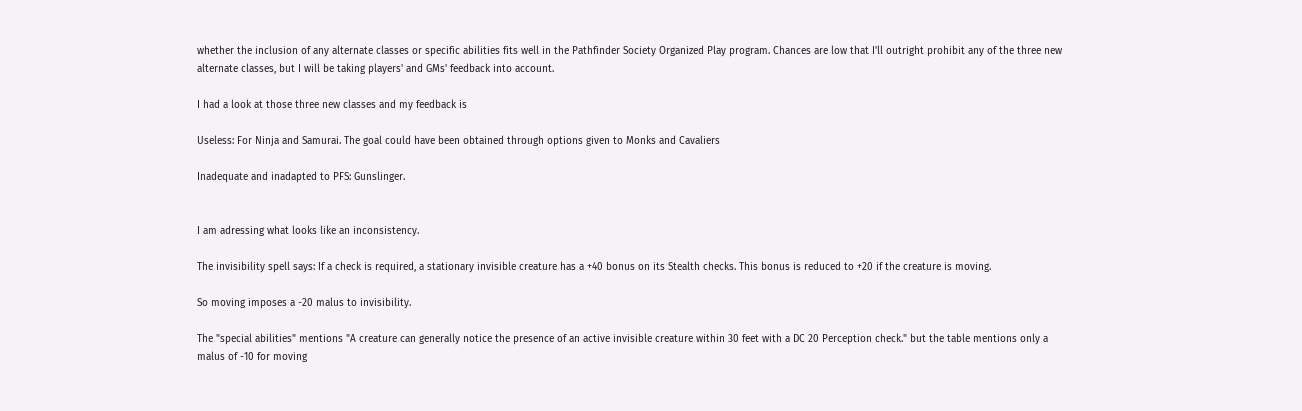whether the inclusion of any alternate classes or specific abilities fits well in the Pathfinder Society Organized Play program. Chances are low that I'll outright prohibit any of the three new alternate classes, but I will be taking players' and GMs' feedback into account.

I had a look at those three new classes and my feedback is

Useless: For Ninja and Samurai. The goal could have been obtained through options given to Monks and Cavaliers

Inadequate and inadapted to PFS: Gunslinger.


I am adressing what looks like an inconsistency.

The invisibility spell says: If a check is required, a stationary invisible creature has a +40 bonus on its Stealth checks. This bonus is reduced to +20 if the creature is moving.

So moving imposes a -20 malus to invisibility.

The "special abilities" mentions "A creature can generally notice the presence of an active invisible creature within 30 feet with a DC 20 Perception check." but the table mentions only a malus of -10 for moving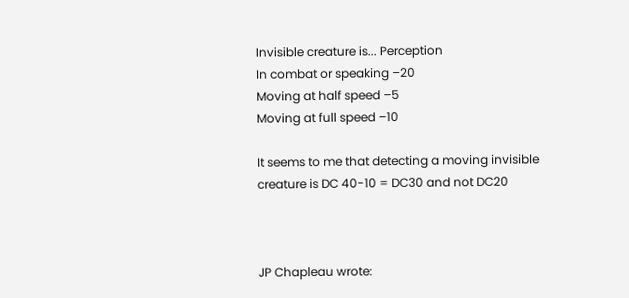Invisible creature is... Perception
In combat or speaking –20
Moving at half speed –5
Moving at full speed –10

It seems to me that detecting a moving invisible creature is DC 40-10 = DC30 and not DC20



JP Chapleau wrote: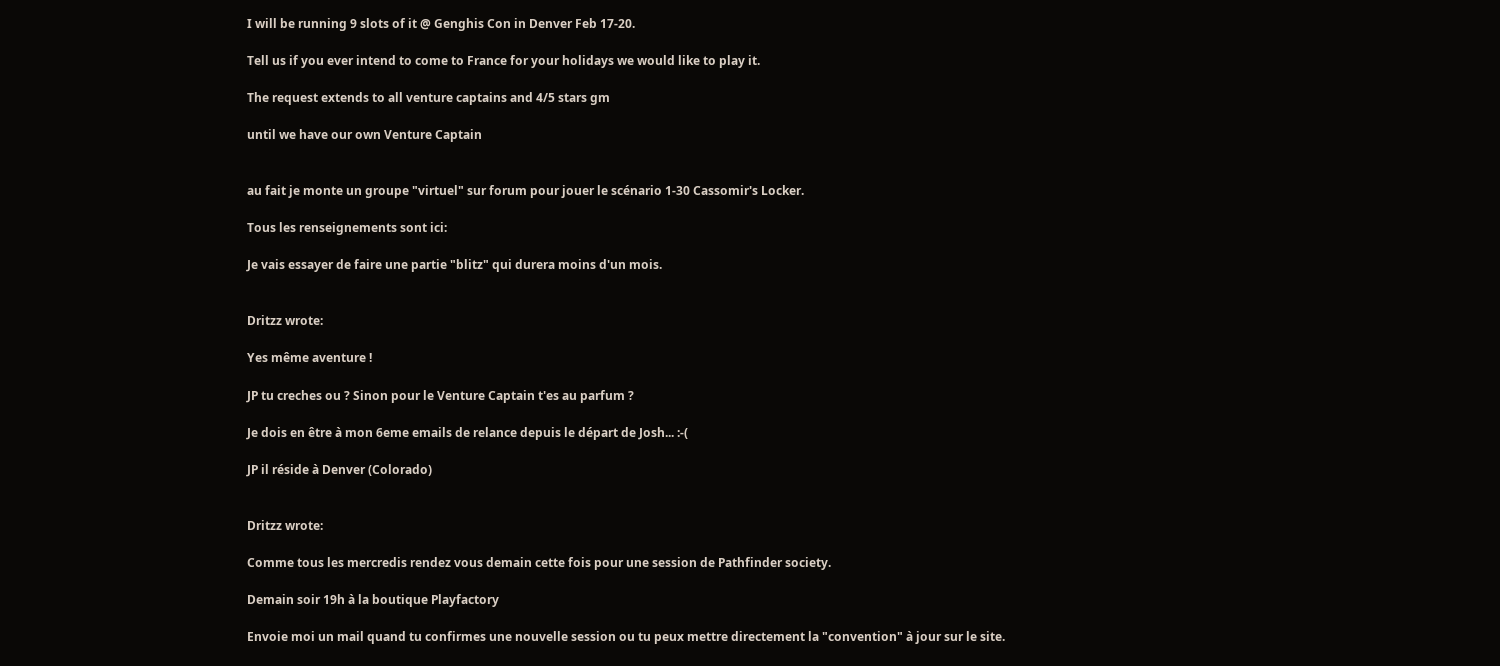I will be running 9 slots of it @ Genghis Con in Denver Feb 17-20.

Tell us if you ever intend to come to France for your holidays we would like to play it.

The request extends to all venture captains and 4/5 stars gm

until we have our own Venture Captain


au fait je monte un groupe "virtuel" sur forum pour jouer le scénario 1-30 Cassomir's Locker.

Tous les renseignements sont ici:

Je vais essayer de faire une partie "blitz" qui durera moins d'un mois.


Dritzz wrote:

Yes même aventure !

JP tu creches ou ? Sinon pour le Venture Captain t'es au parfum ?

Je dois en être à mon 6eme emails de relance depuis le départ de Josh... :-(

JP il réside à Denver (Colorado)


Dritzz wrote:

Comme tous les mercredis rendez vous demain cette fois pour une session de Pathfinder society.

Demain soir 19h à la boutique Playfactory

Envoie moi un mail quand tu confirmes une nouvelle session ou tu peux mettre directement la "convention" à jour sur le site.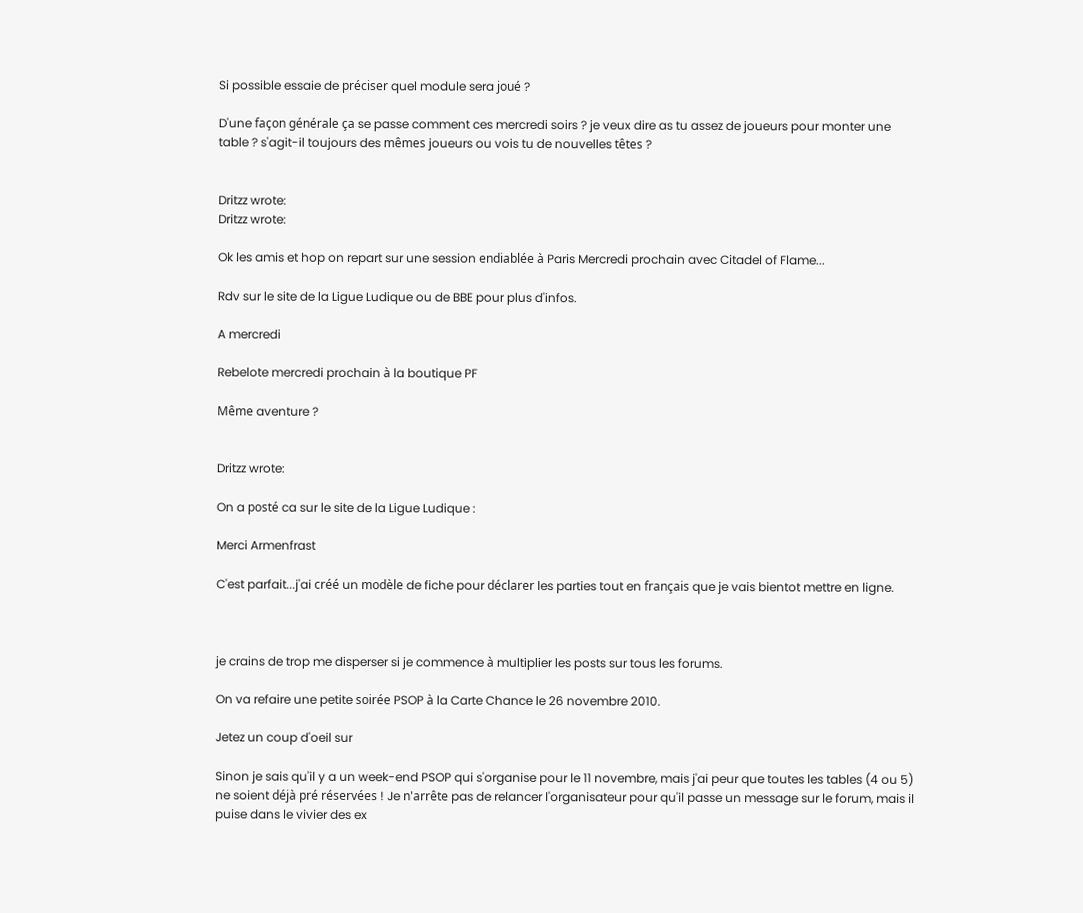Si possible essaie de préciser quel module sera joué ?

D'une façon générale ça se passe comment ces mercredi soirs ? je veux dire as tu assez de joueurs pour monter une table ? s'agit-il toujours des mêmes joueurs ou vois tu de nouvelles têtes ?


Dritzz wrote:
Dritzz wrote:

Ok les amis et hop on repart sur une session endiablée à Paris Mercredi prochain avec Citadel of Flame...

Rdv sur le site de la Ligue Ludique ou de BBE pour plus d'infos.

A mercredi

Rebelote mercredi prochain à la boutique PF

Même aventure ?


Dritzz wrote:

On a posté ca sur le site de la Ligue Ludique :

Merci Armenfrast

C'est parfait...j'ai créé un modèle de fiche pour déclarer les parties tout en français que je vais bientot mettre en ligne.



je crains de trop me disperser si je commence à multiplier les posts sur tous les forums.

On va refaire une petite soirée PSOP à la Carte Chance le 26 novembre 2010.

Jetez un coup d'oeil sur

Sinon je sais qu'il y a un week-end PSOP qui s'organise pour le 11 novembre, mais j'ai peur que toutes les tables (4 ou 5) ne soient déjà pré réservées ! Je n'arrête pas de relancer l'organisateur pour qu'il passe un message sur le forum, mais il puise dans le vivier des ex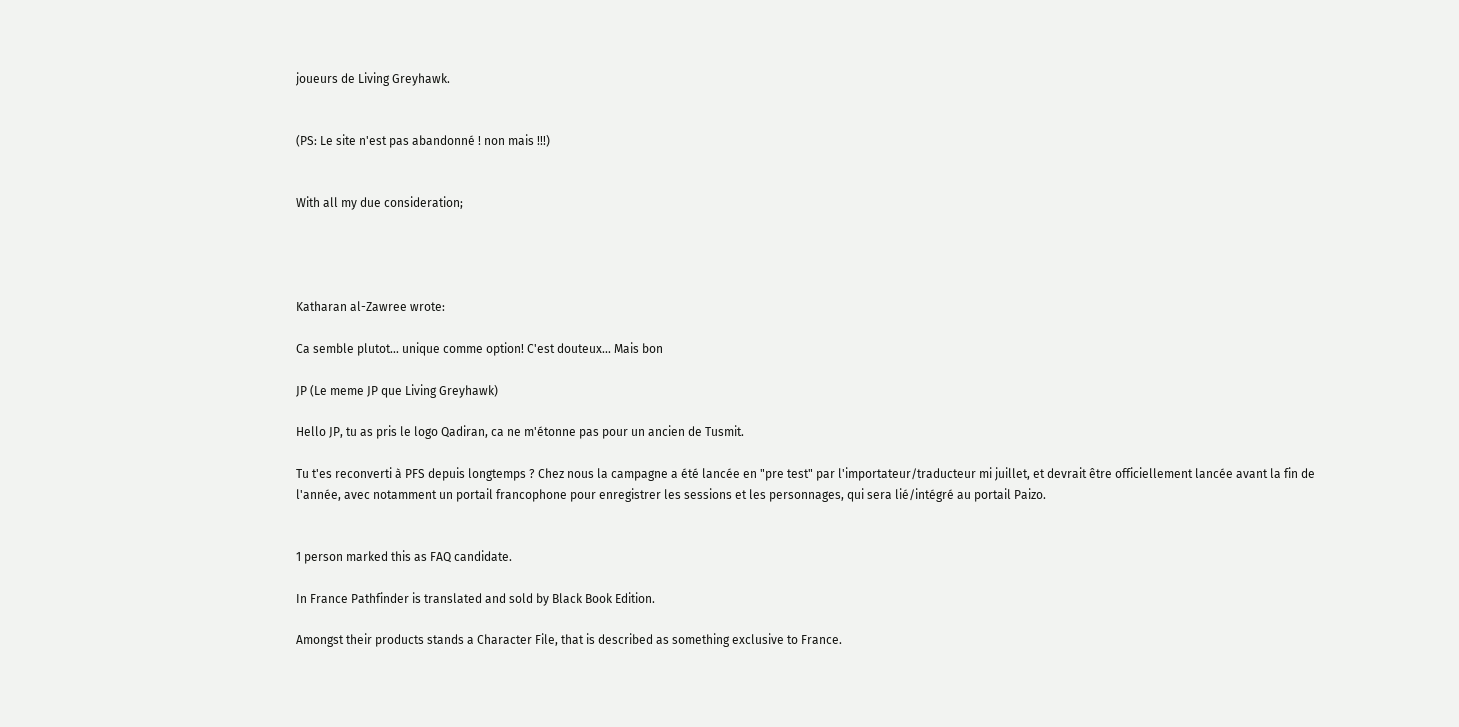joueurs de Living Greyhawk.


(PS: Le site n'est pas abandonné ! non mais !!!)


With all my due consideration;




Katharan al-Zawree wrote:

Ca semble plutot... unique comme option! C'est douteux... Mais bon

JP (Le meme JP que Living Greyhawk)

Hello JP, tu as pris le logo Qadiran, ca ne m'étonne pas pour un ancien de Tusmit.

Tu t'es reconverti à PFS depuis longtemps ? Chez nous la campagne a été lancée en "pre test" par l'importateur/traducteur mi juillet, et devrait être officiellement lancée avant la fin de l'année, avec notamment un portail francophone pour enregistrer les sessions et les personnages, qui sera lié/intégré au portail Paizo.


1 person marked this as FAQ candidate.

In France Pathfinder is translated and sold by Black Book Edition.

Amongst their products stands a Character File, that is described as something exclusive to France.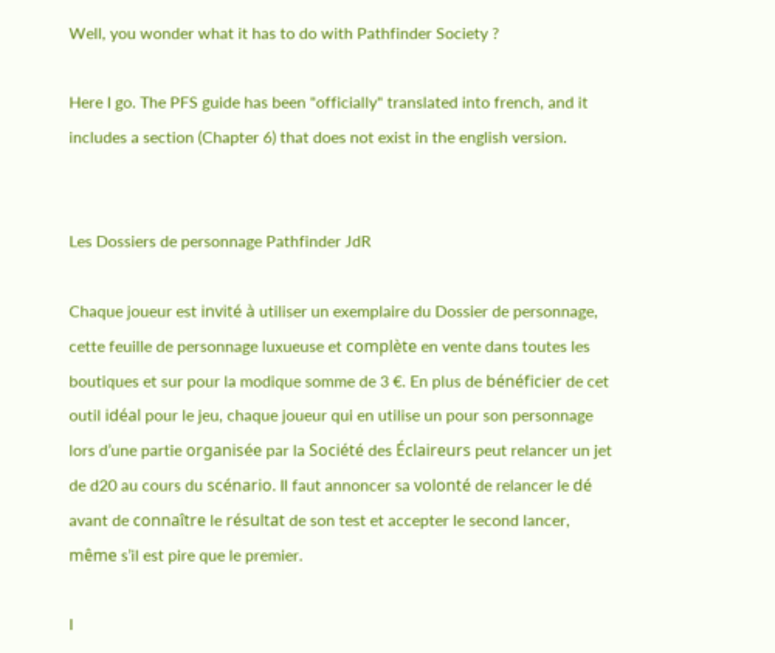Well, you wonder what it has to do with Pathfinder Society ?

Here I go. The PFS guide has been "officially" translated into french, and it includes a section (Chapter 6) that does not exist in the english version.


Les Dossiers de personnage Pathfinder JdR

Chaque joueur est invité à utiliser un exemplaire du Dossier de personnage, cette feuille de personnage luxueuse et complète en vente dans toutes les boutiques et sur pour la modique somme de 3 €. En plus de bénéficier de cet outil idéal pour le jeu, chaque joueur qui en utilise un pour son personnage lors d’une partie organisée par la Société des Éclaireurs peut relancer un jet de d20 au cours du scénario. Il faut annoncer sa volonté de relancer le dé avant de connaître le résultat de son test et accepter le second lancer, même s’il est pire que le premier.

I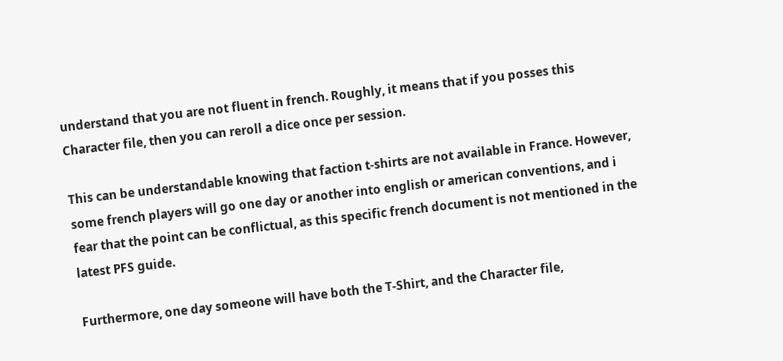understand that you are not fluent in french. Roughly, it means that if you posses this Character file, then you can reroll a dice once per session.

This can be understandable knowing that faction t-shirts are not available in France. However, some french players will go one day or another into english or american conventions, and i fear that the point can be conflictual, as this specific french document is not mentioned in the latest PFS guide.

Furthermore, one day someone will have both the T-Shirt, and the Character file,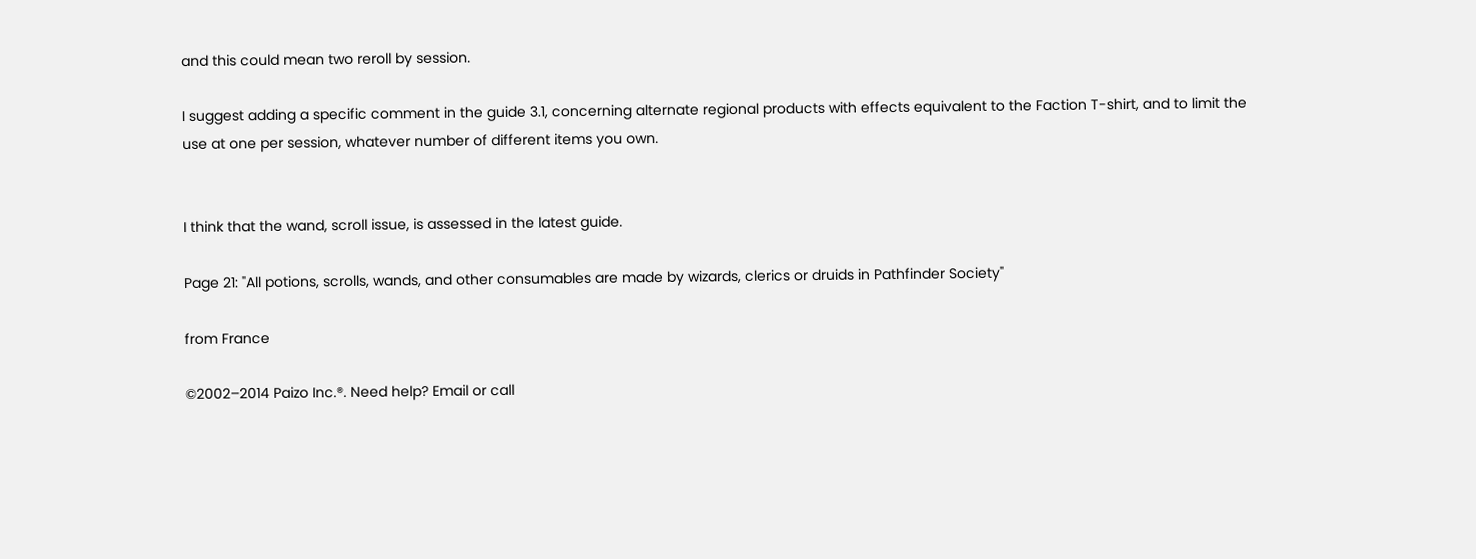and this could mean two reroll by session.

I suggest adding a specific comment in the guide 3.1, concerning alternate regional products with effects equivalent to the Faction T-shirt, and to limit the use at one per session, whatever number of different items you own.


I think that the wand, scroll issue, is assessed in the latest guide.

Page 21: "All potions, scrolls, wands, and other consumables are made by wizards, clerics or druids in Pathfinder Society"

from France

©2002–2014 Paizo Inc.®. Need help? Email or call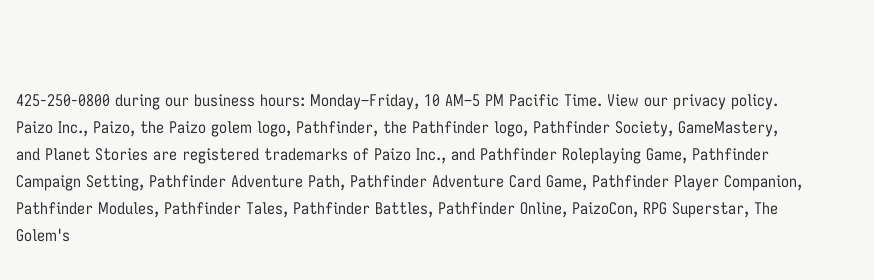425-250-0800 during our business hours: Monday–Friday, 10 AM–5 PM Pacific Time. View our privacy policy. Paizo Inc., Paizo, the Paizo golem logo, Pathfinder, the Pathfinder logo, Pathfinder Society, GameMastery, and Planet Stories are registered trademarks of Paizo Inc., and Pathfinder Roleplaying Game, Pathfinder Campaign Setting, Pathfinder Adventure Path, Pathfinder Adventure Card Game, Pathfinder Player Companion, Pathfinder Modules, Pathfinder Tales, Pathfinder Battles, Pathfinder Online, PaizoCon, RPG Superstar, The Golem's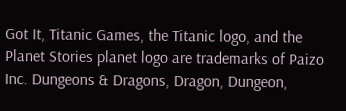Got It, Titanic Games, the Titanic logo, and the Planet Stories planet logo are trademarks of Paizo Inc. Dungeons & Dragons, Dragon, Dungeon,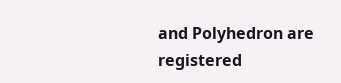and Polyhedron are registered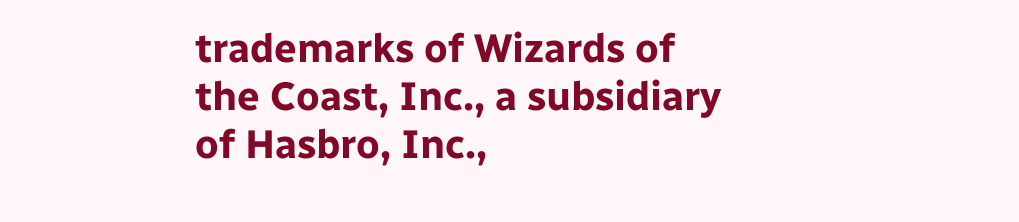trademarks of Wizards of the Coast, Inc., a subsidiary of Hasbro, Inc.,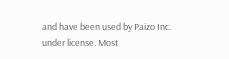and have been used by Paizo Inc. under license. Most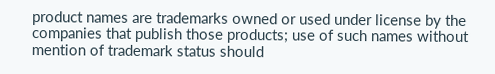product names are trademarks owned or used under license by the companies that publish those products; use of such names without mention of trademark status should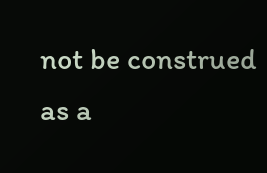not be construed as a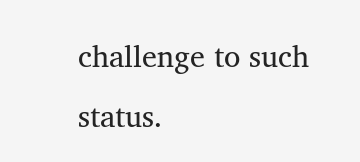challenge to such status.